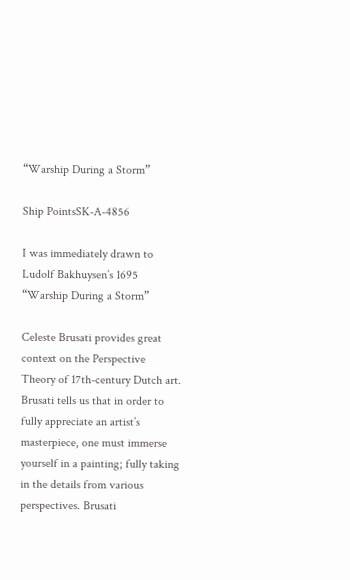“Warship During a Storm”

Ship PointsSK-A-4856

I was immediately drawn to Ludolf Bakhuysen’s 1695 “Warship During a Storm”

Celeste Brusati provides great context on the Perspective Theory of 17th-century Dutch art. Brusati tells us that in order to fully appreciate an artist’s masterpiece, one must immerse yourself in a painting; fully taking in the details from various perspectives. Brusati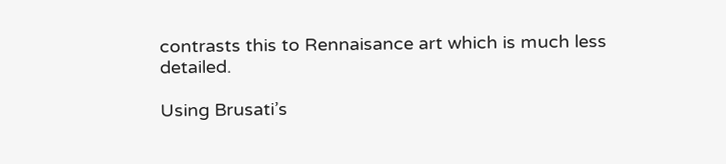contrasts this to Rennaisance art which is much less detailed.

Using Brusati’s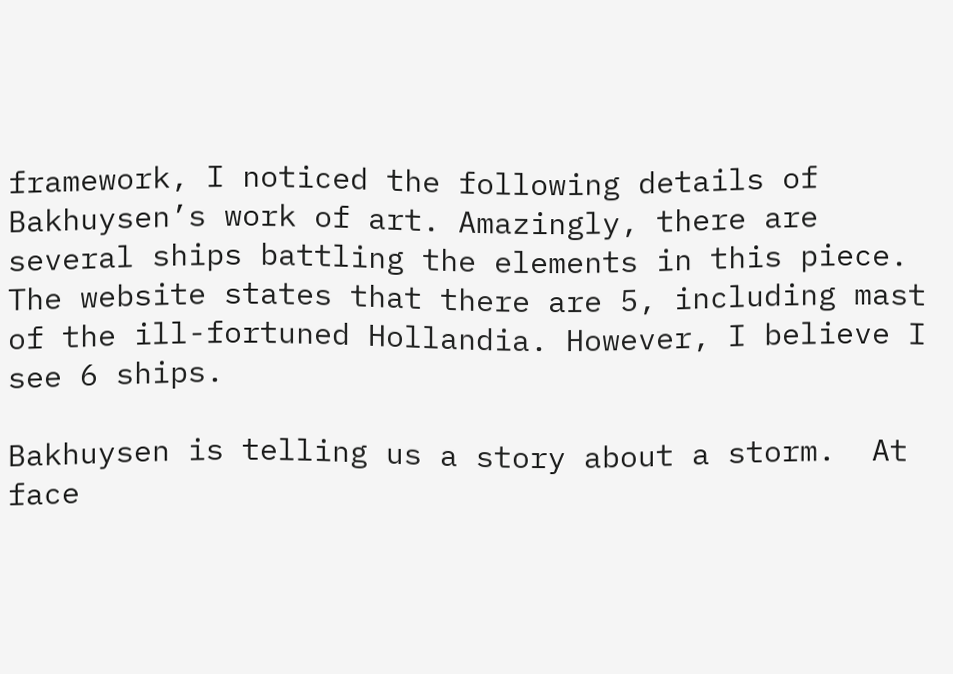framework, I noticed the following details of Bakhuysen’s work of art. Amazingly, there are several ships battling the elements in this piece.  The website states that there are 5, including mast of the ill-fortuned Hollandia. However, I believe I see 6 ships.

Bakhuysen is telling us a story about a storm.  At face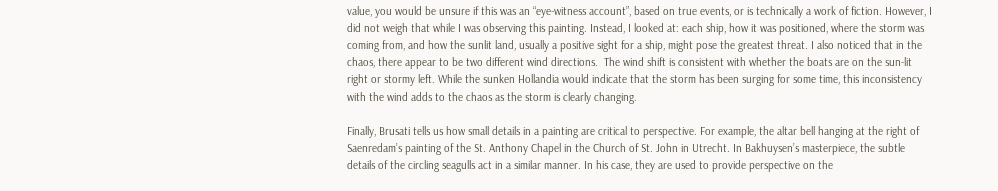value, you would be unsure if this was an “eye-witness account”, based on true events, or is technically a work of fiction. However, I did not weigh that while I was observing this painting. Instead, I looked at: each ship, how it was positioned, where the storm was coming from, and how the sunlit land, usually a positive sight for a ship, might pose the greatest threat. I also noticed that in the chaos, there appear to be two different wind directions.  The wind shift is consistent with whether the boats are on the sun-lit right or stormy left. While the sunken Hollandia would indicate that the storm has been surging for some time, this inconsistency with the wind adds to the chaos as the storm is clearly changing.

Finally, Brusati tells us how small details in a painting are critical to perspective. For example, the altar bell hanging at the right of Saenredam’s painting of the St. Anthony Chapel in the Church of St. John in Utrecht. In Bakhuysen’s masterpiece, the subtle details of the circling seagulls act in a similar manner. In his case, they are used to provide perspective on the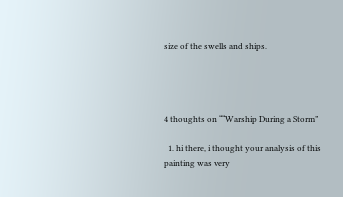size of the swells and ships.




4 thoughts on ““Warship During a Storm”

  1. hi there, i thought your analysis of this painting was very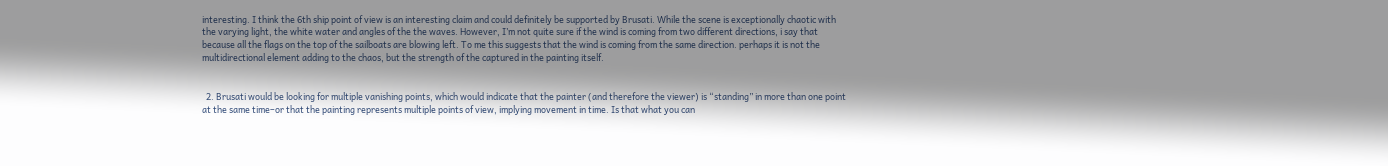interesting. I think the 6th ship point of view is an interesting claim and could definitely be supported by Brusati. While the scene is exceptionally chaotic with the varying light, the white water and angles of the the waves. However, I’m not quite sure if the wind is coming from two different directions, i say that because all the flags on the top of the sailboats are blowing left. To me this suggests that the wind is coming from the same direction. perhaps it is not the multidirectional element adding to the chaos, but the strength of the captured in the painting itself.


  2. Brusati would be looking for multiple vanishing points, which would indicate that the painter (and therefore the viewer) is “standing” in more than one point at the same time–or that the painting represents multiple points of view, implying movement in time. Is that what you can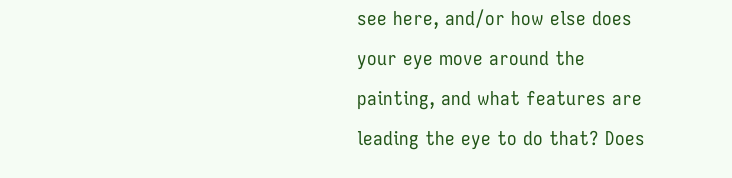see here, and/or how else does your eye move around the painting, and what features are leading the eye to do that? Does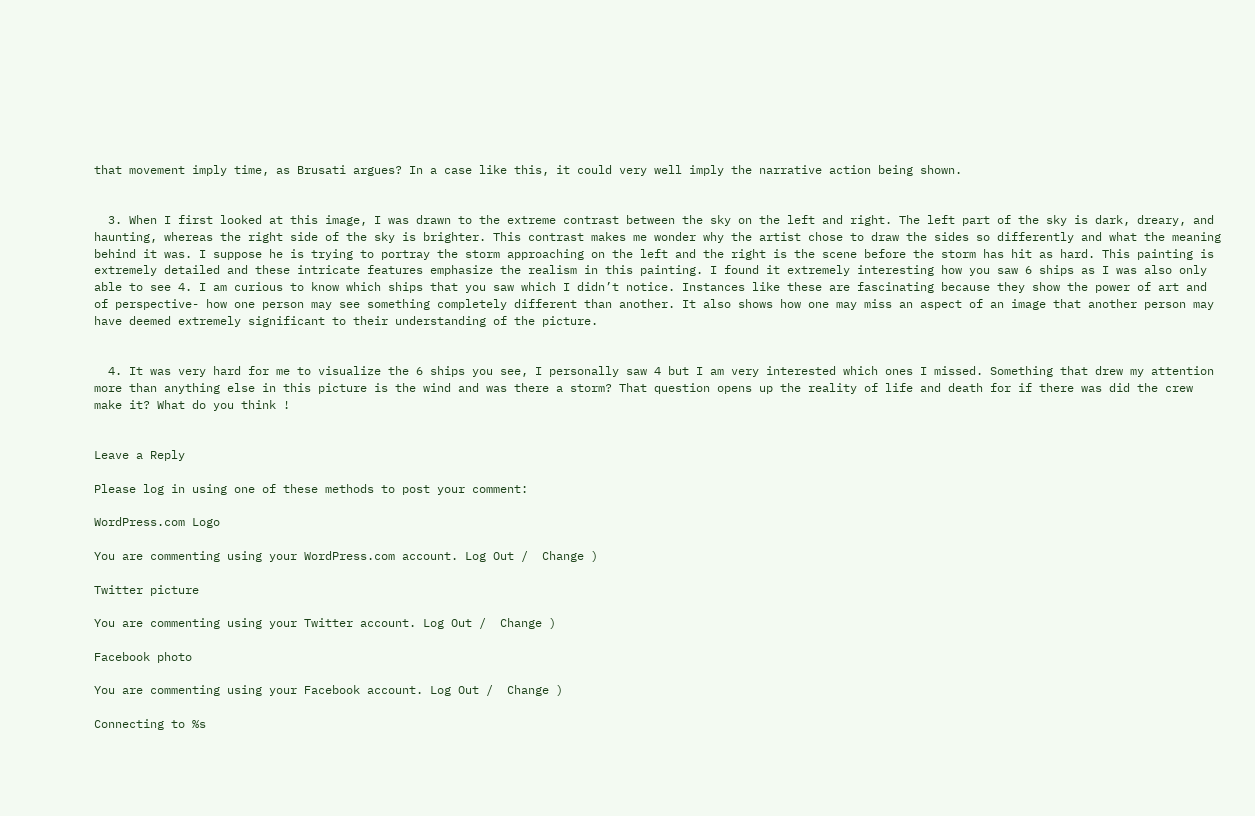that movement imply time, as Brusati argues? In a case like this, it could very well imply the narrative action being shown.


  3. When I first looked at this image, I was drawn to the extreme contrast between the sky on the left and right. The left part of the sky is dark, dreary, and haunting, whereas the right side of the sky is brighter. This contrast makes me wonder why the artist chose to draw the sides so differently and what the meaning behind it was. I suppose he is trying to portray the storm approaching on the left and the right is the scene before the storm has hit as hard. This painting is extremely detailed and these intricate features emphasize the realism in this painting. I found it extremely interesting how you saw 6 ships as I was also only able to see 4. I am curious to know which ships that you saw which I didn’t notice. Instances like these are fascinating because they show the power of art and of perspective- how one person may see something completely different than another. It also shows how one may miss an aspect of an image that another person may have deemed extremely significant to their understanding of the picture.


  4. It was very hard for me to visualize the 6 ships you see, I personally saw 4 but I am very interested which ones I missed. Something that drew my attention more than anything else in this picture is the wind and was there a storm? That question opens up the reality of life and death for if there was did the crew make it? What do you think !


Leave a Reply

Please log in using one of these methods to post your comment:

WordPress.com Logo

You are commenting using your WordPress.com account. Log Out /  Change )

Twitter picture

You are commenting using your Twitter account. Log Out /  Change )

Facebook photo

You are commenting using your Facebook account. Log Out /  Change )

Connecting to %s